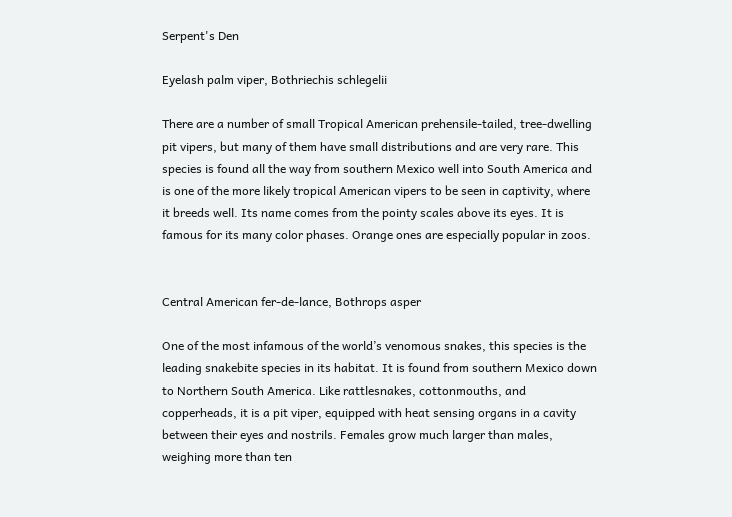Serpent's Den

Eyelash palm viper, Bothriechis schlegelii

There are a number of small Tropical American prehensile-tailed, tree-dwelling pit vipers, but many of them have small distributions and are very rare. This species is found all the way from southern Mexico well into South America and is one of the more likely tropical American vipers to be seen in captivity, where it breeds well. Its name comes from the pointy scales above its eyes. It is famous for its many color phases. Orange ones are especially popular in zoos.


Central American fer-de-lance, Bothrops asper

One of the most infamous of the world’s venomous snakes, this species is the leading snakebite species in its habitat. It is found from southern Mexico down to Northern South America. Like rattlesnakes, cottonmouths, and copperheads, it is a pit viper, equipped with heat sensing organs in a cavity between their eyes and nostrils. Females grow much larger than males, weighing more than ten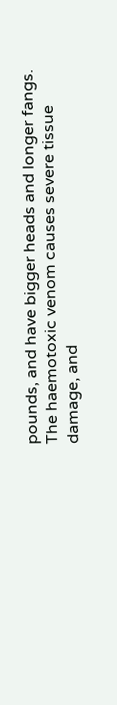pounds, and have bigger heads and longer fangs. The haemotoxic venom causes severe tissue damage, and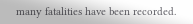many fatalities have been recorded.